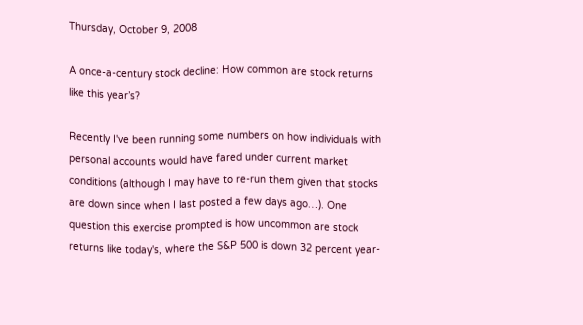Thursday, October 9, 2008

A once-a-century stock decline: How common are stock returns like this year’s?

Recently I've been running some numbers on how individuals with personal accounts would have fared under current market conditions (although I may have to re-run them given that stocks are down since when I last posted a few days ago…). One question this exercise prompted is how uncommon are stock returns like today's, where the S&P 500 is down 32 percent year-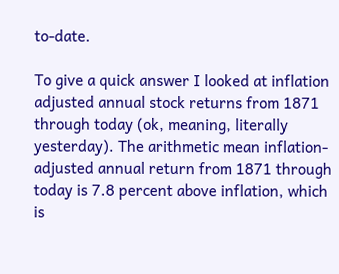to-date.

To give a quick answer I looked at inflation adjusted annual stock returns from 1871 through today (ok, meaning, literally yesterday). The arithmetic mean inflation-adjusted annual return from 1871 through today is 7.8 percent above inflation, which is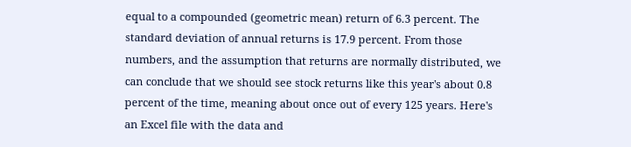equal to a compounded (geometric mean) return of 6.3 percent. The standard deviation of annual returns is 17.9 percent. From those numbers, and the assumption that returns are normally distributed, we can conclude that we should see stock returns like this year's about 0.8 percent of the time, meaning about once out of every 125 years. Here's an Excel file with the data and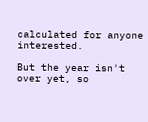calculated for anyone interested.

But the year isn't over yet, so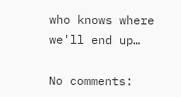who knows where we'll end up…

No comments: